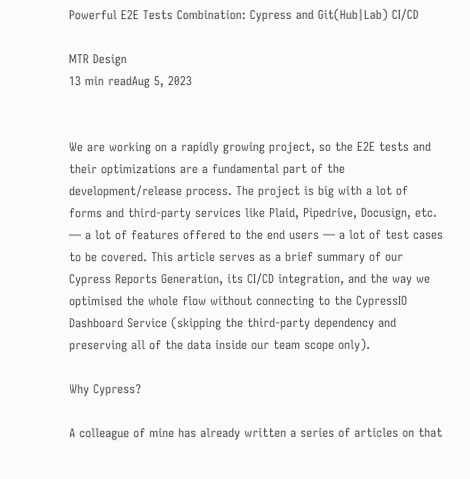Powerful E2E Tests Combination: Cypress and Git(Hub|Lab) CI/CD

MTR Design
13 min readAug 5, 2023


We are working on a rapidly growing project, so the E2E tests and their optimizations are a fundamental part of the development/release process. The project is big with a lot of forms and third-party services like Plaid, Pipedrive, Docusign, etc. — a lot of features offered to the end users — a lot of test cases to be covered. This article serves as a brief summary of our Cypress Reports Generation, its CI/CD integration, and the way we optimised the whole flow without connecting to the CypressIO Dashboard Service (skipping the third-party dependency and preserving all of the data inside our team scope only).

Why Cypress?

A colleague of mine has already written a series of articles on that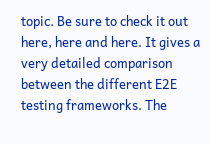topic. Be sure to check it out here, here and here. It gives a very detailed comparison between the different E2E testing frameworks. The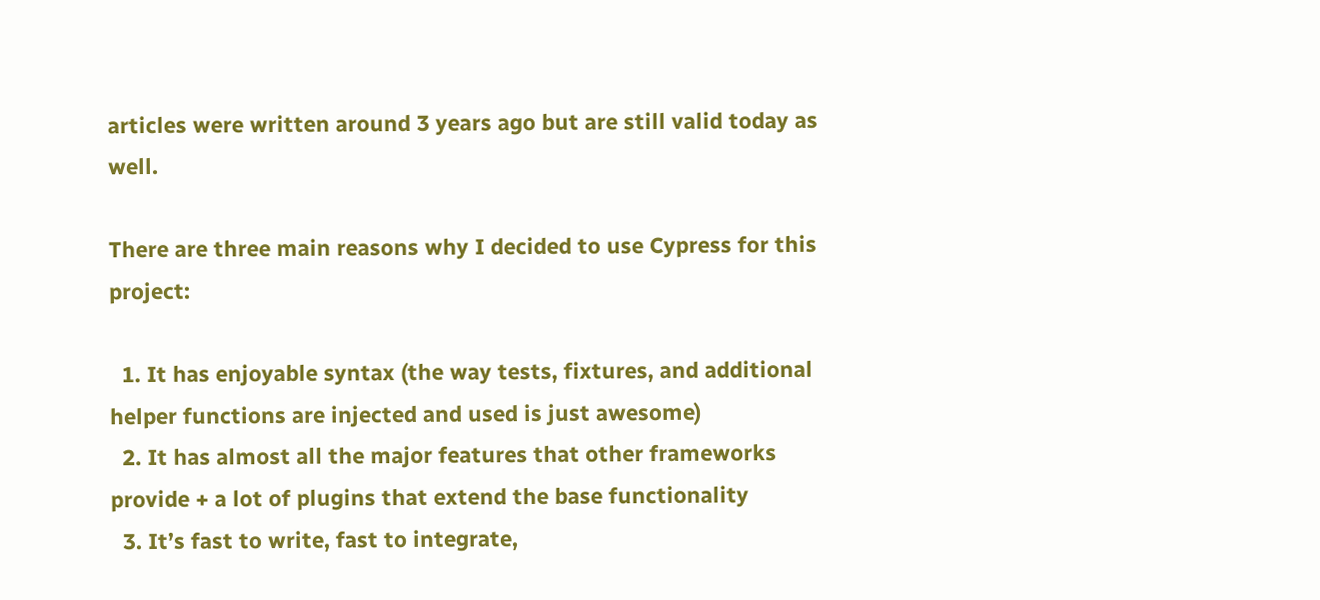articles were written around 3 years ago but are still valid today as well.

There are three main reasons why I decided to use Cypress for this project:

  1. It has enjoyable syntax (the way tests, fixtures, and additional helper functions are injected and used is just awesome)
  2. It has almost all the major features that other frameworks provide + a lot of plugins that extend the base functionality
  3. It’s fast to write, fast to integrate,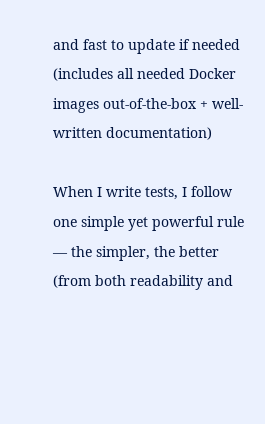and fast to update if needed (includes all needed Docker images out-of-the-box + well-written documentation)

When I write tests, I follow one simple yet powerful rule — the simpler, the better (from both readability and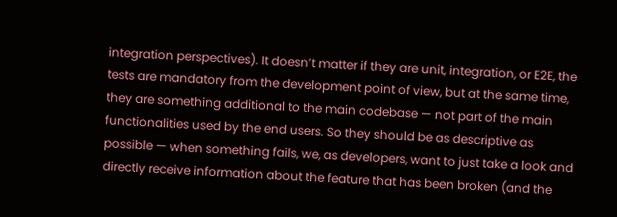integration perspectives). It doesn’t matter if they are unit, integration, or E2E, the tests are mandatory from the development point of view, but at the same time, they are something additional to the main codebase — not part of the main functionalities used by the end users. So they should be as descriptive as possible — when something fails, we, as developers, want to just take a look and directly receive information about the feature that has been broken (and the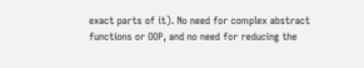exact parts of it). No need for complex abstract functions or OOP, and no need for reducing the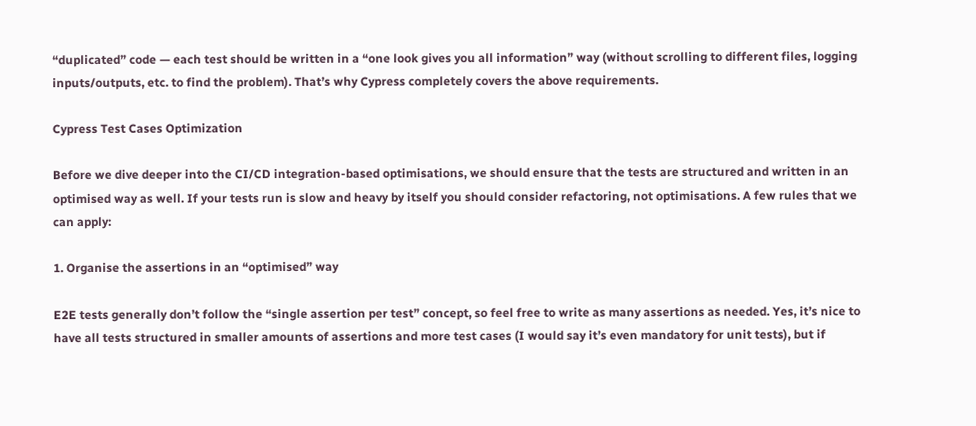“duplicated” code — each test should be written in a “one look gives you all information” way (without scrolling to different files, logging inputs/outputs, etc. to find the problem). That’s why Cypress completely covers the above requirements.

Cypress Test Cases Optimization

Before we dive deeper into the CI/CD integration-based optimisations, we should ensure that the tests are structured and written in an optimised way as well. If your tests run is slow and heavy by itself you should consider refactoring, not optimisations. A few rules that we can apply:

1. Organise the assertions in an “optimised” way

E2E tests generally don’t follow the “single assertion per test” concept, so feel free to write as many assertions as needed. Yes, it’s nice to have all tests structured in smaller amounts of assertions and more test cases (I would say it’s even mandatory for unit tests), but if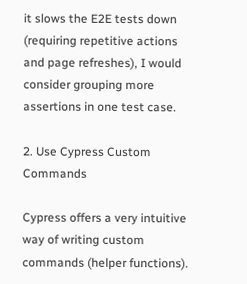it slows the E2E tests down (requiring repetitive actions and page refreshes), I would consider grouping more assertions in one test case.

2. Use Cypress Custom Commands

Cypress offers a very intuitive way of writing custom commands (helper functions).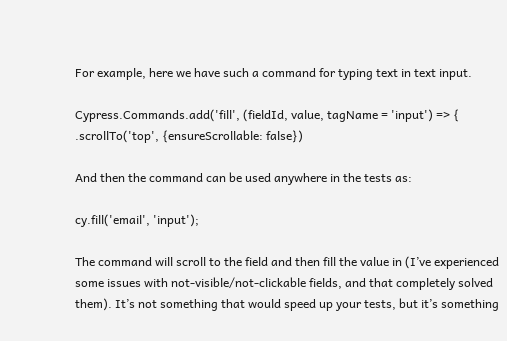For example, here we have such a command for typing text in text input.

Cypress.Commands.add('fill', (fieldId, value, tagName = 'input') => {
.scrollTo('top', {ensureScrollable: false})

And then the command can be used anywhere in the tests as:

cy.fill('email', 'input');

The command will scroll to the field and then fill the value in (I’ve experienced some issues with not-visible/not-clickable fields, and that completely solved them). It’s not something that would speed up your tests, but it’s something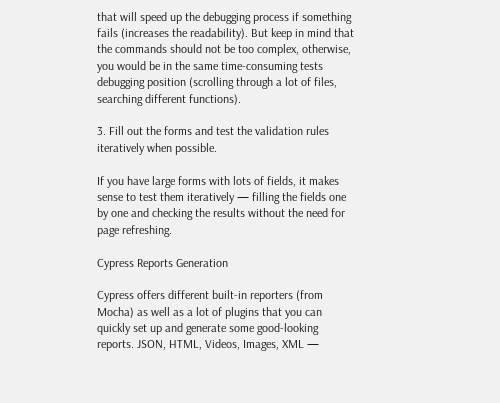that will speed up the debugging process if something fails (increases the readability). But keep in mind that the commands should not be too complex, otherwise, you would be in the same time-consuming tests debugging position (scrolling through a lot of files, searching different functions).

3. Fill out the forms and test the validation rules iteratively when possible.

If you have large forms with lots of fields, it makes sense to test them iteratively — filling the fields one by one and checking the results without the need for page refreshing.

Cypress Reports Generation

Cypress offers different built-in reporters (from Mocha) as well as a lot of plugins that you can quickly set up and generate some good-looking reports. JSON, HTML, Videos, Images, XML —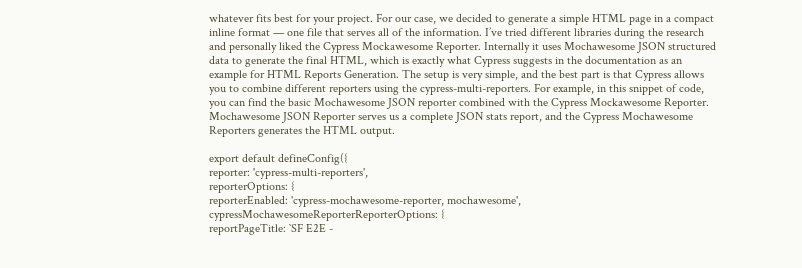whatever fits best for your project. For our case, we decided to generate a simple HTML page in a compact inline format — one file that serves all of the information. I’ve tried different libraries during the research and personally liked the Cypress Mockawesome Reporter. Internally it uses Mochawesome JSON structured data to generate the final HTML, which is exactly what Cypress suggests in the documentation as an example for HTML Reports Generation. The setup is very simple, and the best part is that Cypress allows you to combine different reporters using the cypress-multi-reporters. For example, in this snippet of code, you can find the basic Mochawesome JSON reporter combined with the Cypress Mockawesome Reporter. Mochawesome JSON Reporter serves us a complete JSON stats report, and the Cypress Mochawesome Reporters generates the HTML output.

export default defineConfig({
reporter: 'cypress-multi-reporters',
reporterOptions: {
reporterEnabled: 'cypress-mochawesome-reporter, mochawesome',
cypressMochawesomeReporterReporterOptions: {
reportPageTitle: `SF E2E -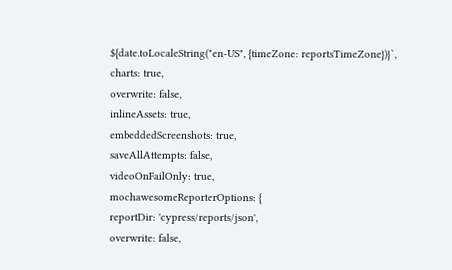${date.toLocaleString("en-US", {timeZone: reportsTimeZone})}`,
charts: true,
overwrite: false,
inlineAssets: true,
embeddedScreenshots: true,
saveAllAttempts: false,
videoOnFailOnly: true,
mochawesomeReporterOptions: {
reportDir: 'cypress/reports/json',
overwrite: false,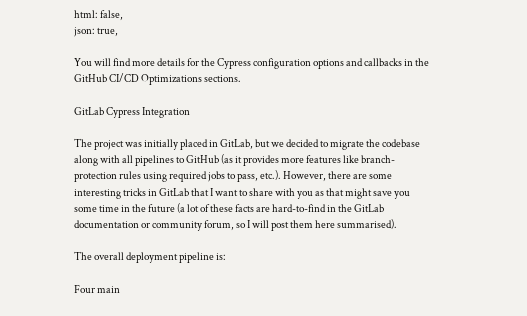html: false,
json: true,

You will find more details for the Cypress configuration options and callbacks in the GitHub CI/CD Optimizations sections.

GitLab Cypress Integration

The project was initially placed in GitLab, but we decided to migrate the codebase along with all pipelines to GitHub (as it provides more features like branch-protection rules using required jobs to pass, etc.). However, there are some interesting tricks in GitLab that I want to share with you as that might save you some time in the future (a lot of these facts are hard-to-find in the GitLab documentation or community forum, so I will post them here summarised).

The overall deployment pipeline is:

Four main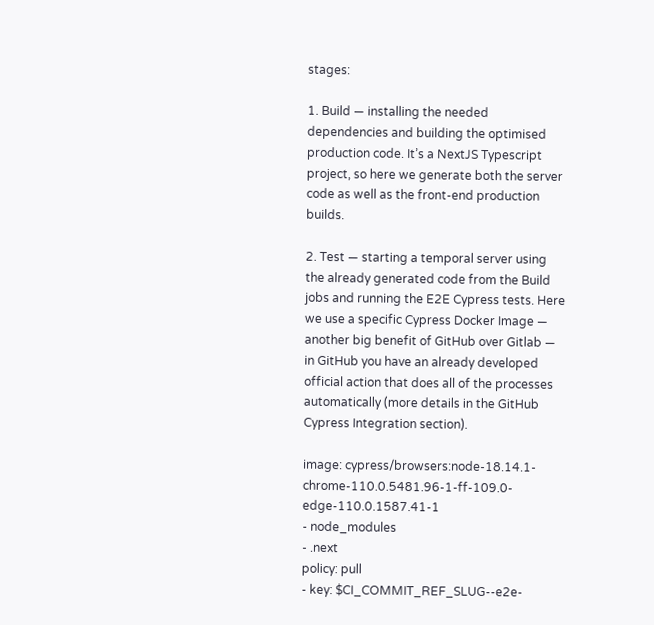stages:

1. Build — installing the needed dependencies and building the optimised production code. It’s a NextJS Typescript project, so here we generate both the server code as well as the front-end production builds.

2. Test — starting a temporal server using the already generated code from the Build jobs and running the E2E Cypress tests. Here we use a specific Cypress Docker Image — another big benefit of GitHub over Gitlab — in GitHub you have an already developed official action that does all of the processes automatically (more details in the GitHub Cypress Integration section).

image: cypress/browsers:node-18.14.1-chrome-110.0.5481.96-1-ff-109.0-edge-110.0.1587.41-1
- node_modules
- .next
policy: pull
- key: $CI_COMMIT_REF_SLUG--e2e-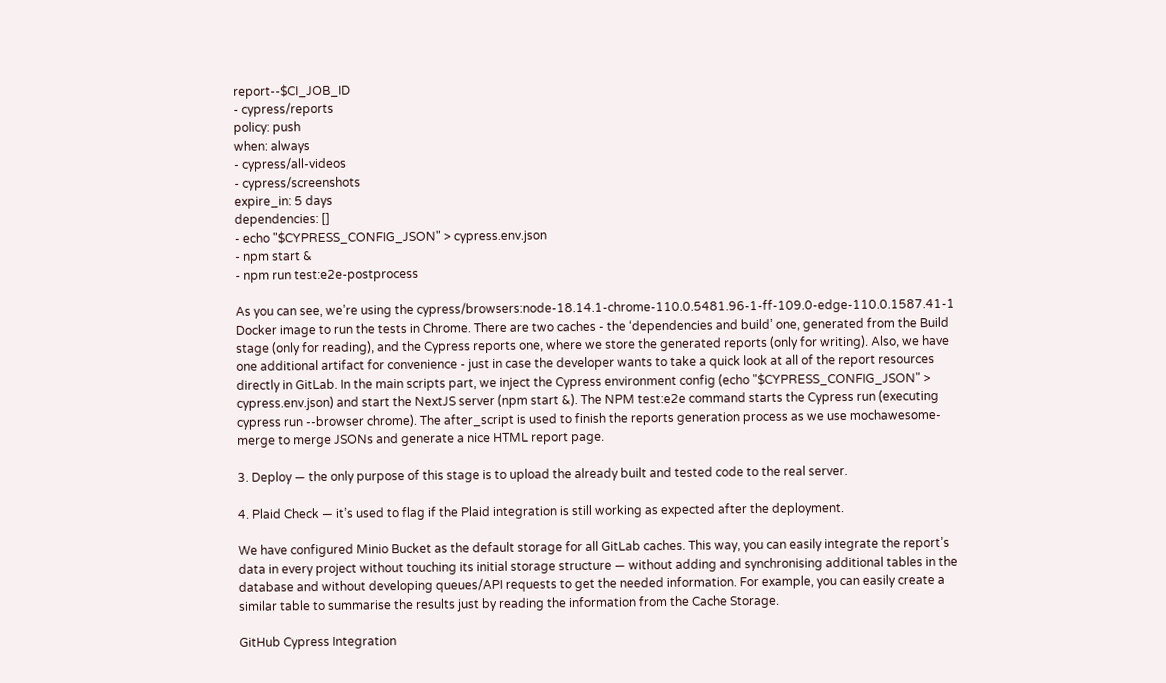report--$CI_JOB_ID
- cypress/reports
policy: push
when: always
- cypress/all-videos
- cypress/screenshots
expire_in: 5 days
dependencies: []
- echo "$CYPRESS_CONFIG_JSON" > cypress.env.json
- npm start &
- npm run test:e2e-postprocess

As you can see, we’re using the cypress/browsers:node-18.14.1-chrome-110.0.5481.96-1-ff-109.0-edge-110.0.1587.41-1 Docker image to run the tests in Chrome. There are two caches - the ‘dependencies and build’ one, generated from the Build stage (only for reading), and the Cypress reports one, where we store the generated reports (only for writing). Also, we have one additional artifact for convenience - just in case the developer wants to take a quick look at all of the report resources directly in GitLab. In the main scripts part, we inject the Cypress environment config (echo "$CYPRESS_CONFIG_JSON" > cypress.env.json) and start the NextJS server (npm start &). The NPM test:e2e command starts the Cypress run (executing cypress run --browser chrome). The after_script is used to finish the reports generation process as we use mochawesome-merge to merge JSONs and generate a nice HTML report page.

3. Deploy — the only purpose of this stage is to upload the already built and tested code to the real server.

4. Plaid Check — it’s used to flag if the Plaid integration is still working as expected after the deployment.

We have configured Minio Bucket as the default storage for all GitLab caches. This way, you can easily integrate the report’s data in every project without touching its initial storage structure — without adding and synchronising additional tables in the database and without developing queues/API requests to get the needed information. For example, you can easily create a similar table to summarise the results just by reading the information from the Cache Storage.

GitHub Cypress Integration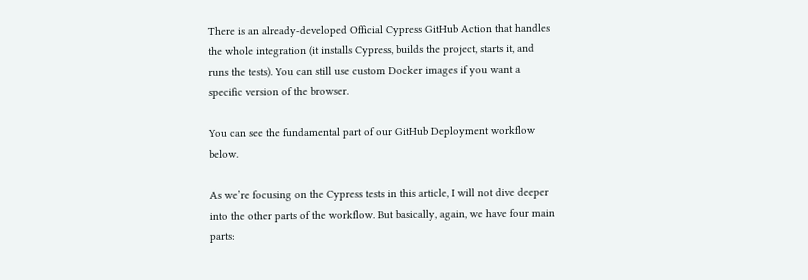There is an already-developed Official Cypress GitHub Action that handles the whole integration (it installs Cypress, builds the project, starts it, and runs the tests). You can still use custom Docker images if you want a specific version of the browser.

You can see the fundamental part of our GitHub Deployment workflow below.

As we’re focusing on the Cypress tests in this article, I will not dive deeper into the other parts of the workflow. But basically, again, we have four main parts: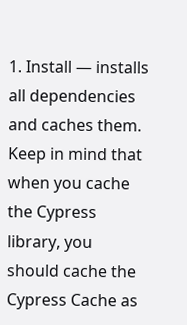1. Install — installs all dependencies and caches them. Keep in mind that when you cache the Cypress library, you should cache the Cypress Cache as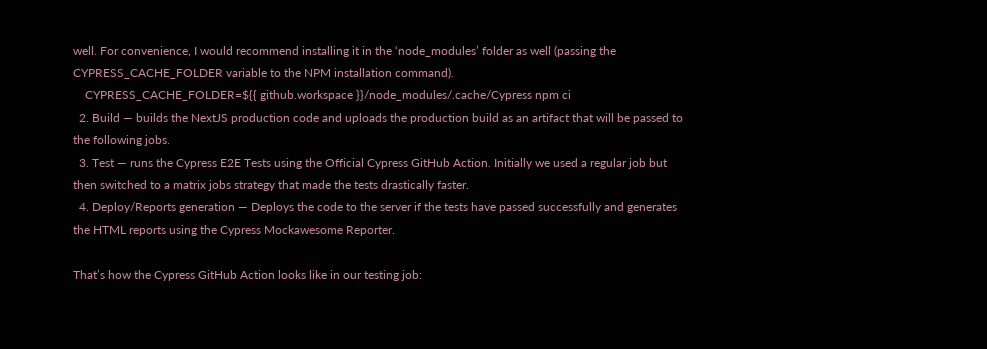well. For convenience, I would recommend installing it in the ‘node_modules’ folder as well (passing the CYPRESS_CACHE_FOLDER variable to the NPM installation command).
    CYPRESS_CACHE_FOLDER=${{ github.workspace }}/node_modules/.cache/Cypress npm ci
  2. Build — builds the NextJS production code and uploads the production build as an artifact that will be passed to the following jobs.
  3. Test — runs the Cypress E2E Tests using the Official Cypress GitHub Action. Initially we used a regular job but then switched to a matrix jobs strategy that made the tests drastically faster.
  4. Deploy/Reports generation — Deploys the code to the server if the tests have passed successfully and generates the HTML reports using the Cypress Mockawesome Reporter.

That’s how the Cypress GitHub Action looks like in our testing job: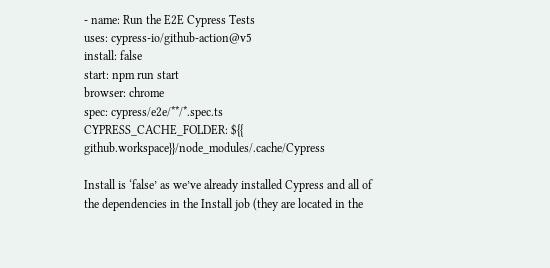- name: Run the E2E Cypress Tests
uses: cypress-io/github-action@v5
install: false
start: npm run start
browser: chrome
spec: cypress/e2e/**/*.spec.ts
CYPRESS_CACHE_FOLDER: ${{ github.workspace}}/node_modules/.cache/Cypress

Install is ‘false’ as we’ve already installed Cypress and all of the dependencies in the Install job (they are located in the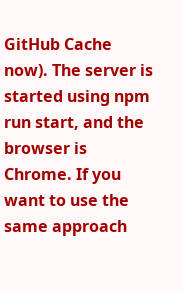GitHub Cache now). The server is started using npm run start, and the browser is Chrome. If you want to use the same approach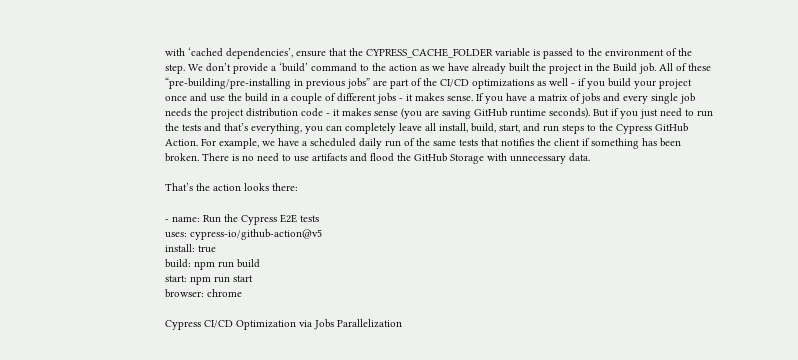with ‘cached dependencies’, ensure that the CYPRESS_CACHE_FOLDER variable is passed to the environment of the step. We don’t provide a ‘build’ command to the action as we have already built the project in the Build job. All of these “pre-building/pre-installing in previous jobs” are part of the CI/CD optimizations as well - if you build your project once and use the build in a couple of different jobs - it makes sense. If you have a matrix of jobs and every single job needs the project distribution code - it makes sense (you are saving GitHub runtime seconds). But if you just need to run the tests and that’s everything, you can completely leave all install, build, start, and run steps to the Cypress GitHub Action. For example, we have a scheduled daily run of the same tests that notifies the client if something has been broken. There is no need to use artifacts and flood the GitHub Storage with unnecessary data.

That’s the action looks there:

- name: Run the Cypress E2E tests
uses: cypress-io/github-action@v5
install: true
build: npm run build
start: npm run start
browser: chrome

Cypress CI/CD Optimization via Jobs Parallelization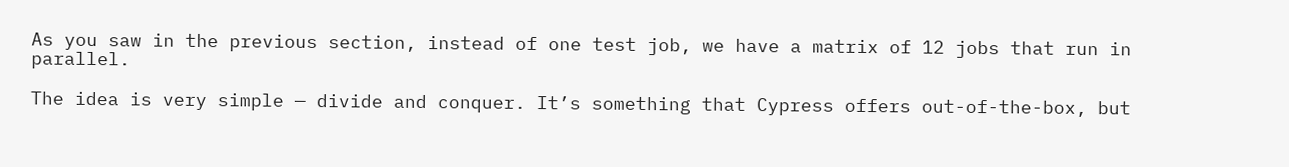As you saw in the previous section, instead of one test job, we have a matrix of 12 jobs that run in parallel.

The idea is very simple — divide and conquer. It’s something that Cypress offers out-of-the-box, but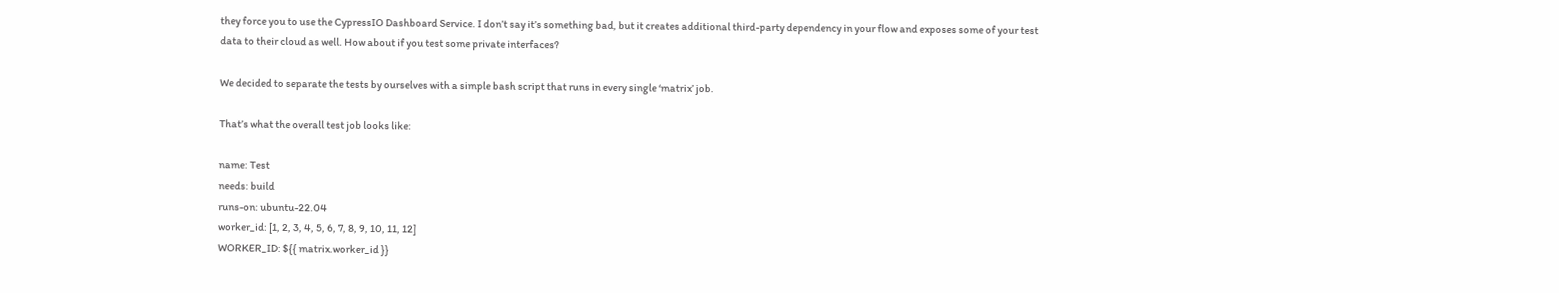they force you to use the CypressIO Dashboard Service. I don’t say it’s something bad, but it creates additional third-party dependency in your flow and exposes some of your test data to their cloud as well. How about if you test some private interfaces?

We decided to separate the tests by ourselves with a simple bash script that runs in every single ‘matrix’ job.

That’s what the overall test job looks like:

name: Test
needs: build
runs-on: ubuntu-22.04
worker_id: [1, 2, 3, 4, 5, 6, 7, 8, 9, 10, 11, 12]
WORKER_ID: ${{ matrix.worker_id }}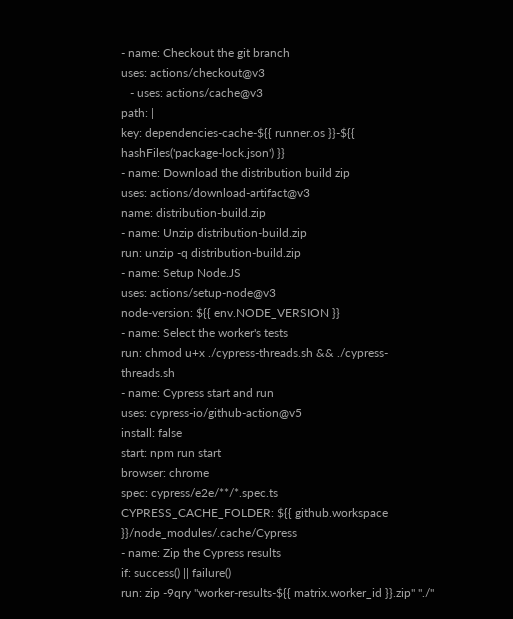- name: Checkout the git branch
uses: actions/checkout@v3
   - uses: actions/cache@v3
path: |
key: dependencies-cache-${{ runner.os }}-${{ hashFiles('package-lock.json') }}
- name: Download the distribution build zip
uses: actions/download-artifact@v3
name: distribution-build.zip
- name: Unzip distribution-build.zip
run: unzip -q distribution-build.zip
- name: Setup Node.JS
uses: actions/setup-node@v3
node-version: ${{ env.NODE_VERSION }}
- name: Select the worker's tests
run: chmod u+x ./cypress-threads.sh && ./cypress-threads.sh
- name: Cypress start and run
uses: cypress-io/github-action@v5
install: false
start: npm run start
browser: chrome
spec: cypress/e2e/**/*.spec.ts
CYPRESS_CACHE_FOLDER: ${{ github.workspace }}/node_modules/.cache/Cypress
- name: Zip the Cypress results
if: success() || failure()
run: zip -9qry "worker-results-${{ matrix.worker_id }}.zip" "./"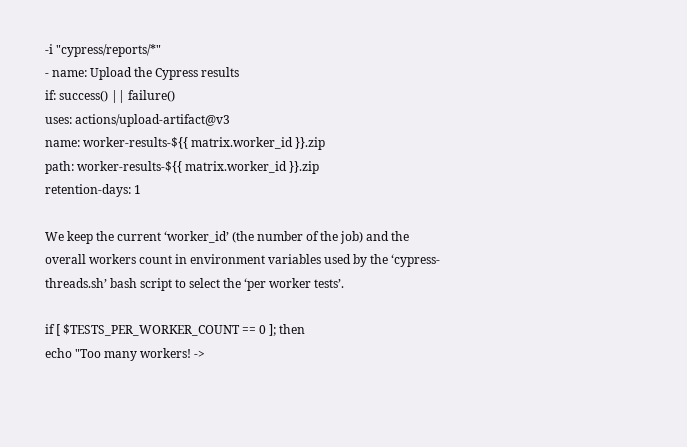-i "cypress/reports/*"
- name: Upload the Cypress results
if: success() || failure()
uses: actions/upload-artifact@v3
name: worker-results-${{ matrix.worker_id }}.zip
path: worker-results-${{ matrix.worker_id }}.zip
retention-days: 1

We keep the current ‘worker_id’ (the number of the job) and the overall workers count in environment variables used by the ‘cypress-threads.sh’ bash script to select the ‘per worker tests’.

if [ $TESTS_PER_WORKER_COUNT == 0 ]; then
echo "Too many workers! ->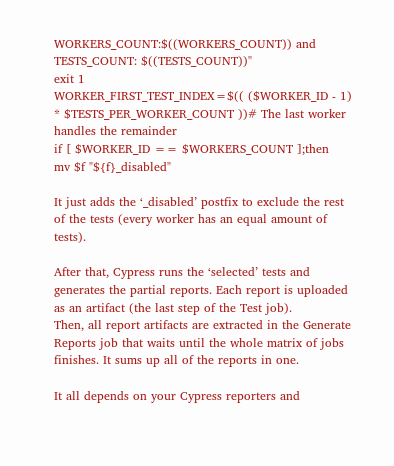WORKERS_COUNT:$((WORKERS_COUNT)) and TESTS_COUNT: $((TESTS_COUNT))"
exit 1
WORKER_FIRST_TEST_INDEX=$(( ($WORKER_ID - 1) * $TESTS_PER_WORKER_COUNT ))# The last worker handles the remainder
if [ $WORKER_ID == $WORKERS_COUNT ];then
mv $f "${f}_disabled"

It just adds the ‘_disabled’ postfix to exclude the rest of the tests (every worker has an equal amount of tests).

After that, Cypress runs the ‘selected’ tests and generates the partial reports. Each report is uploaded as an artifact (the last step of the Test job).
Then, all report artifacts are extracted in the Generate Reports job that waits until the whole matrix of jobs finishes. It sums up all of the reports in one.

It all depends on your Cypress reporters and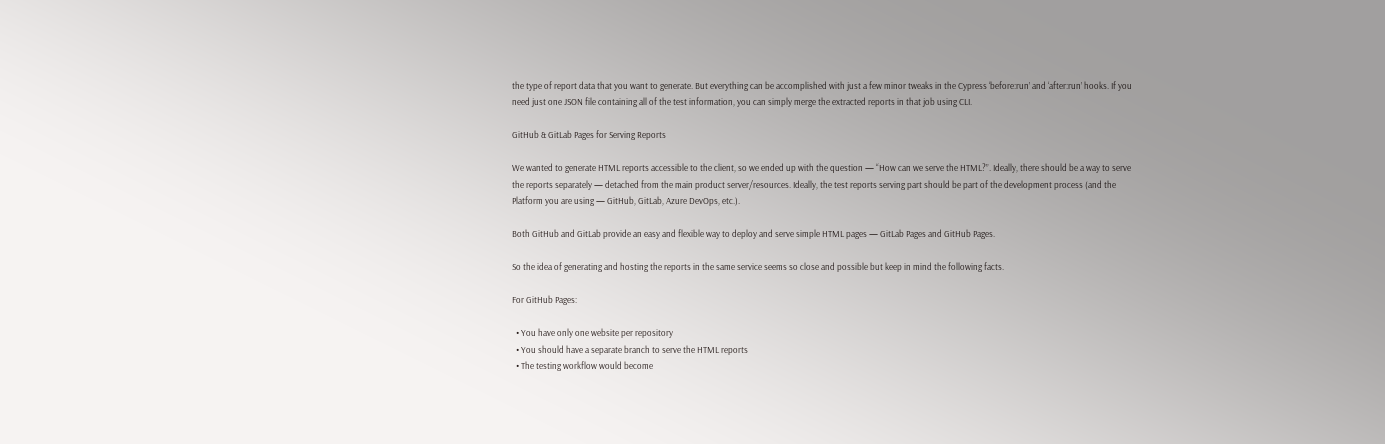the type of report data that you want to generate. But everything can be accomplished with just a few minor tweaks in the Cypress ‘before:run’ and ‘after:run’ hooks. If you need just one JSON file containing all of the test information, you can simply merge the extracted reports in that job using CLI.

GitHub & GitLab Pages for Serving Reports

We wanted to generate HTML reports accessible to the client, so we ended up with the question — “How can we serve the HTML?”. Ideally, there should be a way to serve the reports separately — detached from the main product server/resources. Ideally, the test reports serving part should be part of the development process (and the Platform you are using — GitHub, GitLab, Azure DevOps, etc.).

Both GitHub and GitLab provide an easy and flexible way to deploy and serve simple HTML pages — GitLab Pages and GitHub Pages.

So the idea of generating and hosting the reports in the same service seems so close and possible but keep in mind the following facts.

For GitHub Pages:

  • You have only one website per repository
  • You should have a separate branch to serve the HTML reports
  • The testing workflow would become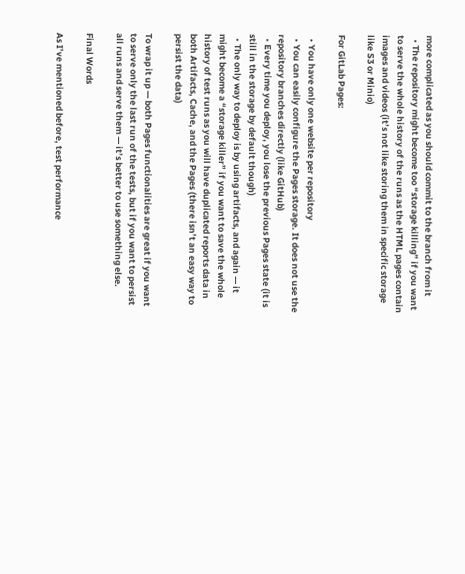more complicated as you should commit to the branch from it
  • The repository might become too “storage killing” if you want to serve the whole history of the runs as the HTML pages contain images and videos (it’s not like storing them in specific storage like S3 or Minio)

For GitLab Pages:

  • You have only one website per repository
  • You can easily configure the Pages storage. It does not use the repository branches directly (like GitHub)
  • Every time you deploy, you lose the previous Pages state (it is still in the storage by default though)
  • The only way to deploy is by using artifacts, and again — it might become a “storage killer” if you want to save the whole history of test runs as you will have duplicated reports data in both Artifacts, Cache, and the Pages (there isn’t an easy way to persist the data)

To wrap it up — both Pages functionalities are great if you want to serve only the last run of the tests, but if you want to persist all runs and serve them — it’s better to use something else.

Final Words

As I’ve mentioned before, test performance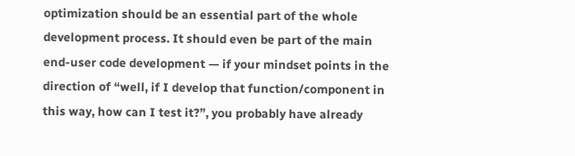optimization should be an essential part of the whole development process. It should even be part of the main end-user code development — if your mindset points in the direction of “well, if I develop that function/component in this way, how can I test it?”, you probably have already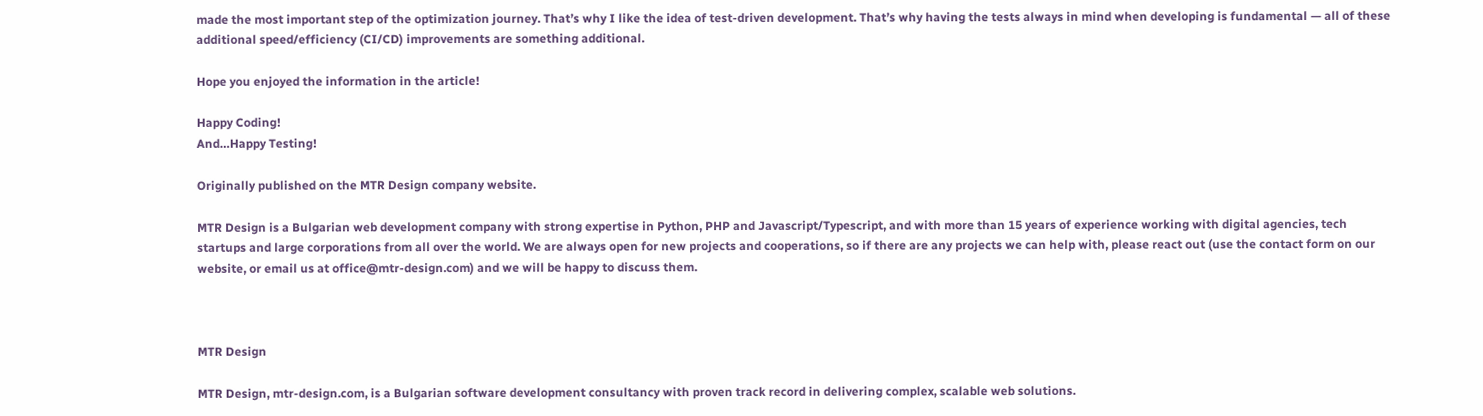made the most important step of the optimization journey. That’s why I like the idea of test-driven development. That’s why having the tests always in mind when developing is fundamental — all of these additional speed/efficiency (CI/CD) improvements are something additional.

Hope you enjoyed the information in the article!

Happy Coding!
And…Happy Testing!

Originally published on the MTR Design company website.

MTR Design is a Bulgarian web development company with strong expertise in Python, PHP and Javascript/Typescript, and with more than 15 years of experience working with digital agencies, tech startups and large corporations from all over the world. We are always open for new projects and cooperations, so if there are any projects we can help with, please react out (use the contact form on our website, or email us at office@mtr-design.com) and we will be happy to discuss them.



MTR Design

MTR Design, mtr-design.com, is a Bulgarian software development consultancy with proven track record in delivering complex, scalable web solutions.